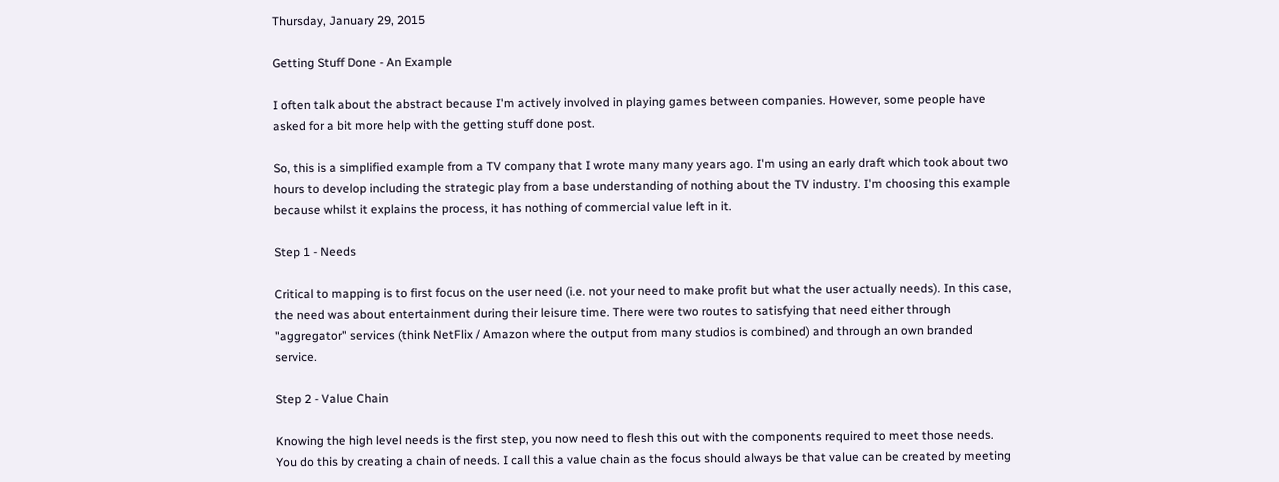Thursday, January 29, 2015

Getting Stuff Done - An Example

I often talk about the abstract because I'm actively involved in playing games between companies. However, some people have asked for a bit more help with the getting stuff done post.

So, this is a simplified example from a TV company that I wrote many many years ago. I'm using an early draft which took about two hours to develop including the strategic play from a base understanding of nothing about the TV industry. I'm choosing this example because whilst it explains the process, it has nothing of commercial value left in it.

Step 1 - Needs

Critical to mapping is to first focus on the user need (i.e. not your need to make profit but what the user actually needs). In this case, the need was about entertainment during their leisure time. There were two routes to satisfying that need either through "aggregator" services (think NetFlix / Amazon where the output from many studios is combined) and through an own branded service.

Step 2 - Value Chain

Knowing the high level needs is the first step, you now need to flesh this out with the components required to meet those needs. You do this by creating a chain of needs. I call this a value chain as the focus should always be that value can be created by meeting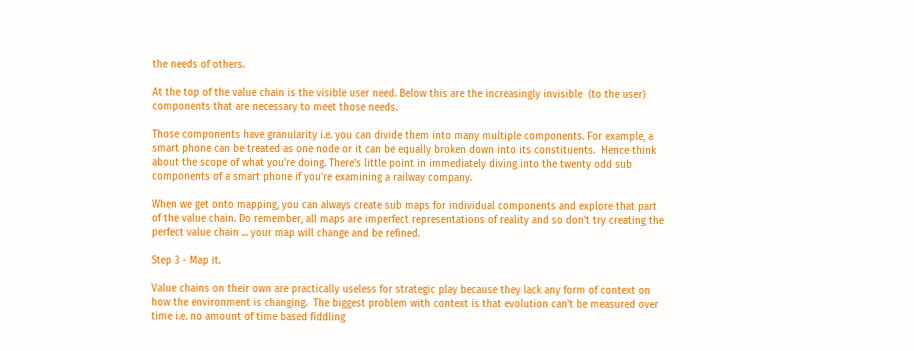the needs of others.

At the top of the value chain is the visible user need. Below this are the increasingly invisible  (to the user) components that are necessary to meet those needs.

Those components have granularity i.e. you can divide them into many multiple components. For example, a smart phone can be treated as one node or it can be equally broken down into its constituents.  Hence think about the scope of what you're doing. There's little point in immediately diving into the twenty odd sub components of a smart phone if you're examining a railway company.

When we get onto mapping, you can always create sub maps for individual components and explore that part of the value chain. Do remember, all maps are imperfect representations of reality and so don't try creating the perfect value chain ... your map will change and be refined.

Step 3 - Map it.

Value chains on their own are practically useless for strategic play because they lack any form of context on how the environment is changing.  The biggest problem with context is that evolution can't be measured over time i.e. no amount of time based fiddling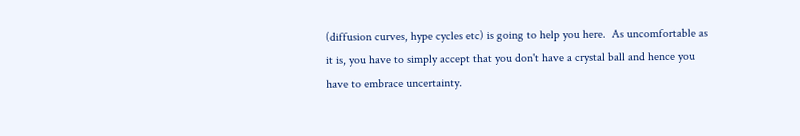(diffusion curves, hype cycles etc) is going to help you here.  As uncomfortable as it is, you have to simply accept that you don't have a crystal ball and hence you have to embrace uncertainty.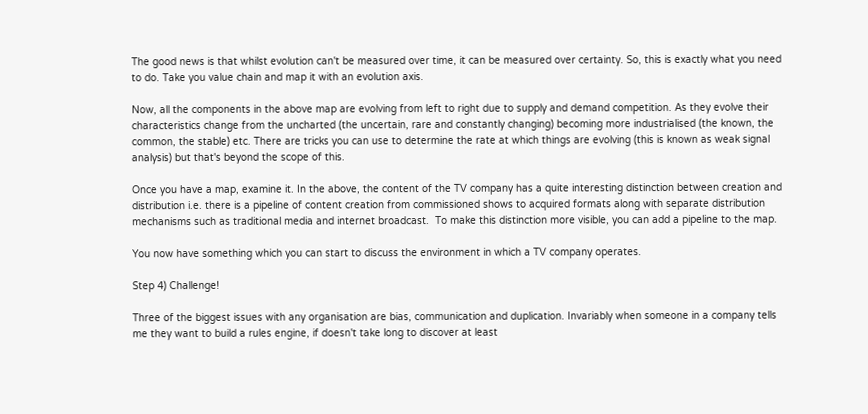The good news is that whilst evolution can't be measured over time, it can be measured over certainty. So, this is exactly what you need to do. Take you value chain and map it with an evolution axis.

Now, all the components in the above map are evolving from left to right due to supply and demand competition. As they evolve their characteristics change from the uncharted (the uncertain, rare and constantly changing) becoming more industrialised (the known, the common, the stable) etc. There are tricks you can use to determine the rate at which things are evolving (this is known as weak signal analysis) but that's beyond the scope of this.

Once you have a map, examine it. In the above, the content of the TV company has a quite interesting distinction between creation and distribution i.e. there is a pipeline of content creation from commissioned shows to acquired formats along with separate distribution mechanisms such as traditional media and internet broadcast.  To make this distinction more visible, you can add a pipeline to the map.

You now have something which you can start to discuss the environment in which a TV company operates.

Step 4) Challenge!

Three of the biggest issues with any organisation are bias, communication and duplication. Invariably when someone in a company tells me they want to build a rules engine, if doesn't take long to discover at least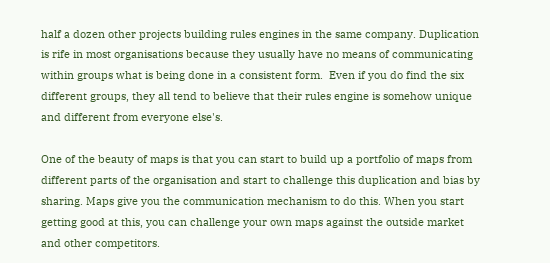half a dozen other projects building rules engines in the same company. Duplication is rife in most organisations because they usually have no means of communicating within groups what is being done in a consistent form.  Even if you do find the six different groups, they all tend to believe that their rules engine is somehow unique and different from everyone else's.

One of the beauty of maps is that you can start to build up a portfolio of maps from different parts of the organisation and start to challenge this duplication and bias by sharing. Maps give you the communication mechanism to do this. When you start getting good at this, you can challenge your own maps against the outside market and other competitors.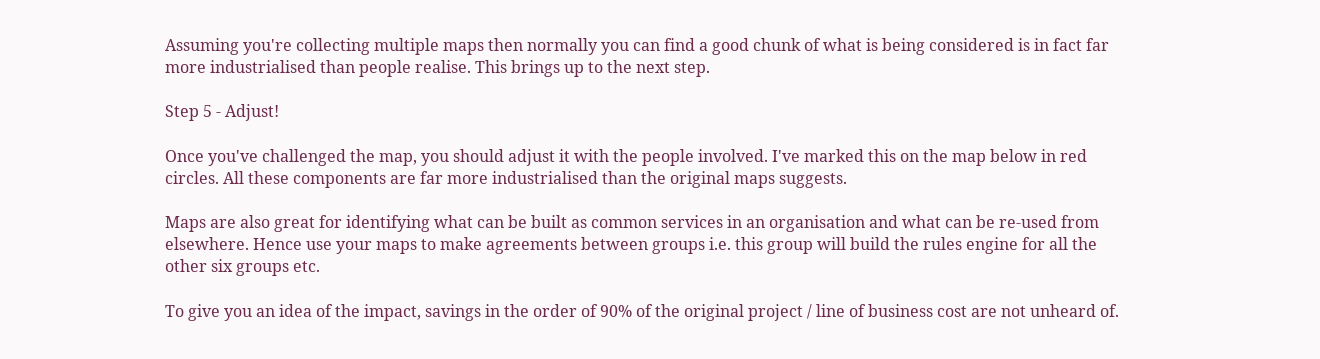Assuming you're collecting multiple maps then normally you can find a good chunk of what is being considered is in fact far more industrialised than people realise. This brings up to the next step.

Step 5 - Adjust!

Once you've challenged the map, you should adjust it with the people involved. I've marked this on the map below in red circles. All these components are far more industrialised than the original maps suggests.

Maps are also great for identifying what can be built as common services in an organisation and what can be re-used from elsewhere. Hence use your maps to make agreements between groups i.e. this group will build the rules engine for all the other six groups etc.

To give you an idea of the impact, savings in the order of 90% of the original project / line of business cost are not unheard of.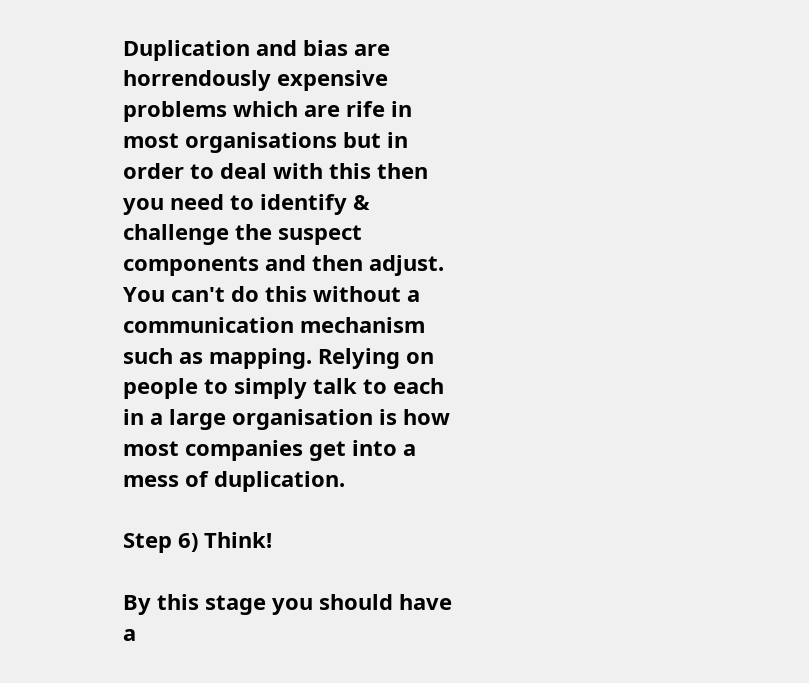Duplication and bias are horrendously expensive problems which are rife in most organisations but in order to deal with this then you need to identify & challenge the suspect components and then adjust. You can't do this without a communication mechanism such as mapping. Relying on people to simply talk to each in a large organisation is how most companies get into a mess of duplication.

Step 6) Think!

By this stage you should have a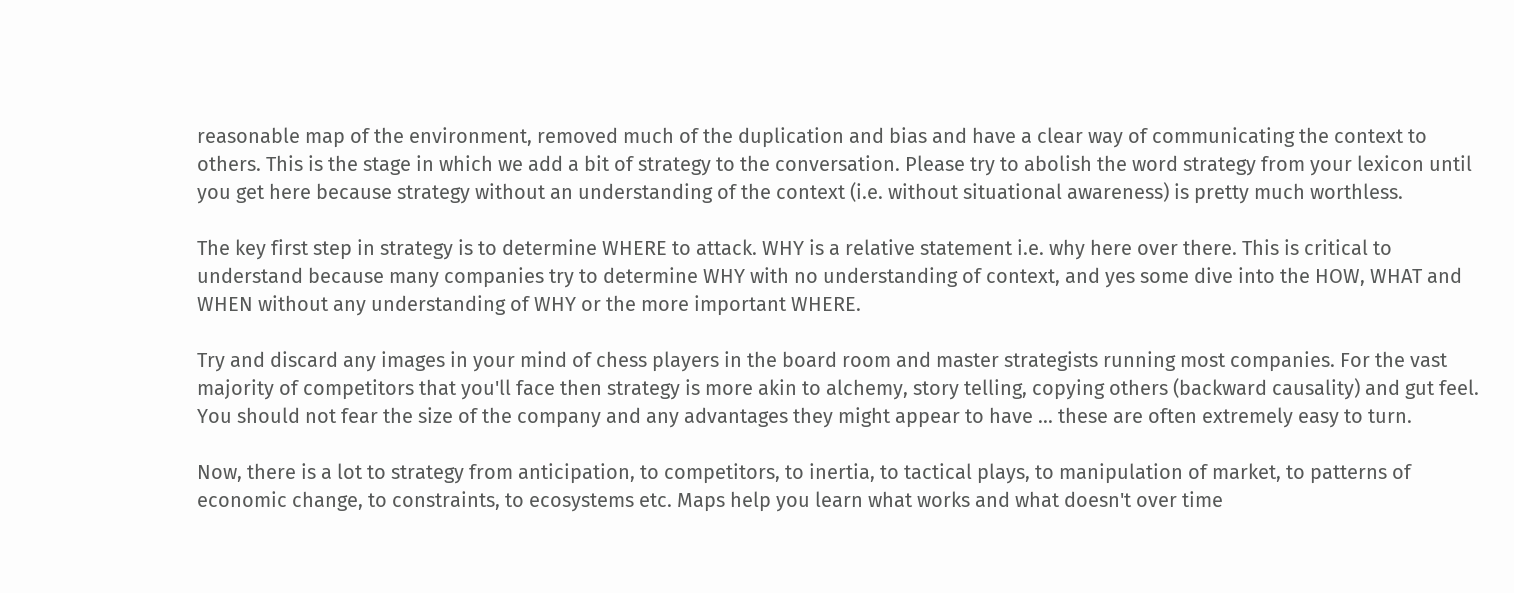reasonable map of the environment, removed much of the duplication and bias and have a clear way of communicating the context to others. This is the stage in which we add a bit of strategy to the conversation. Please try to abolish the word strategy from your lexicon until you get here because strategy without an understanding of the context (i.e. without situational awareness) is pretty much worthless.

The key first step in strategy is to determine WHERE to attack. WHY is a relative statement i.e. why here over there. This is critical to understand because many companies try to determine WHY with no understanding of context, and yes some dive into the HOW, WHAT and WHEN without any understanding of WHY or the more important WHERE.

Try and discard any images in your mind of chess players in the board room and master strategists running most companies. For the vast majority of competitors that you'll face then strategy is more akin to alchemy, story telling, copying others (backward causality) and gut feel. You should not fear the size of the company and any advantages they might appear to have ... these are often extremely easy to turn.

Now, there is a lot to strategy from anticipation, to competitors, to inertia, to tactical plays, to manipulation of market, to patterns of economic change, to constraints, to ecosystems etc. Maps help you learn what works and what doesn't over time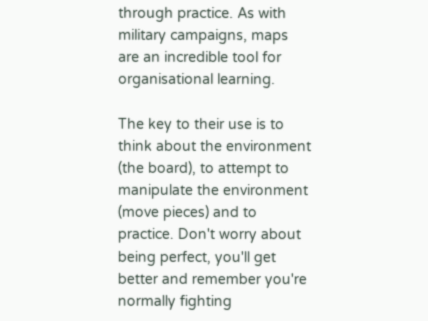through practice. As with military campaigns, maps are an incredible tool for organisational learning.

The key to their use is to think about the environment (the board), to attempt to manipulate the environment (move pieces) and to practice. Don't worry about being perfect, you'll get better and remember you're normally fighting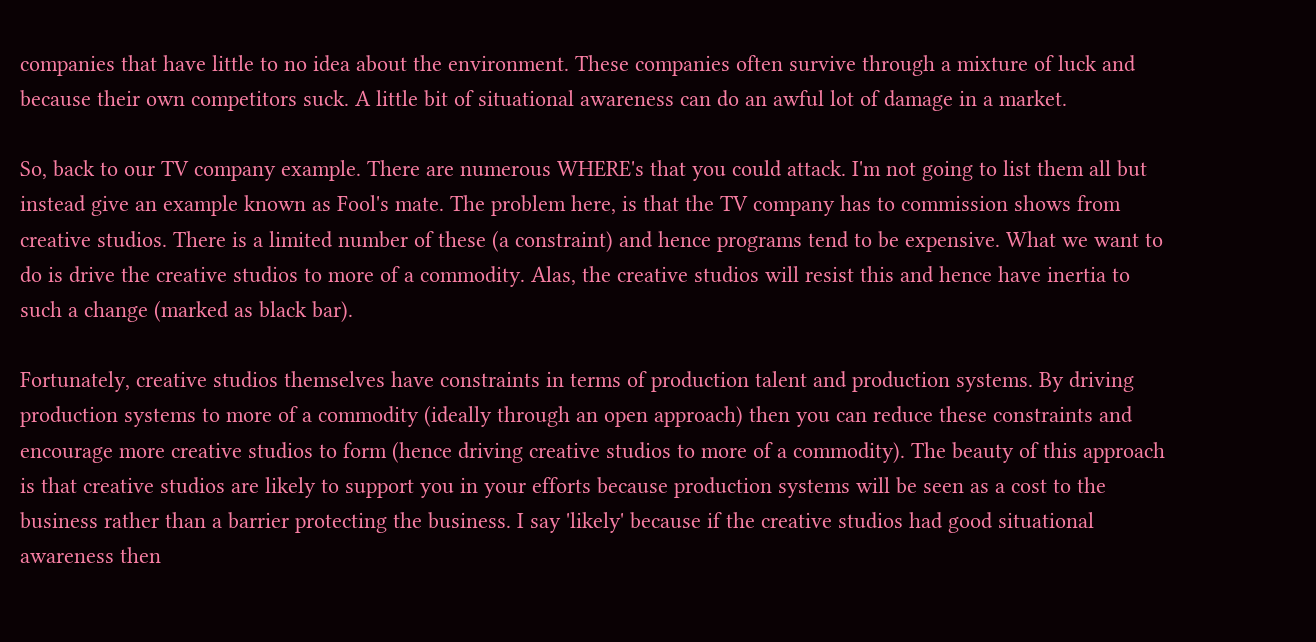companies that have little to no idea about the environment. These companies often survive through a mixture of luck and because their own competitors suck. A little bit of situational awareness can do an awful lot of damage in a market.

So, back to our TV company example. There are numerous WHERE's that you could attack. I'm not going to list them all but instead give an example known as Fool's mate. The problem here, is that the TV company has to commission shows from creative studios. There is a limited number of these (a constraint) and hence programs tend to be expensive. What we want to do is drive the creative studios to more of a commodity. Alas, the creative studios will resist this and hence have inertia to such a change (marked as black bar).

Fortunately, creative studios themselves have constraints in terms of production talent and production systems. By driving production systems to more of a commodity (ideally through an open approach) then you can reduce these constraints and encourage more creative studios to form (hence driving creative studios to more of a commodity). The beauty of this approach is that creative studios are likely to support you in your efforts because production systems will be seen as a cost to the business rather than a barrier protecting the business. I say 'likely' because if the creative studios had good situational awareness then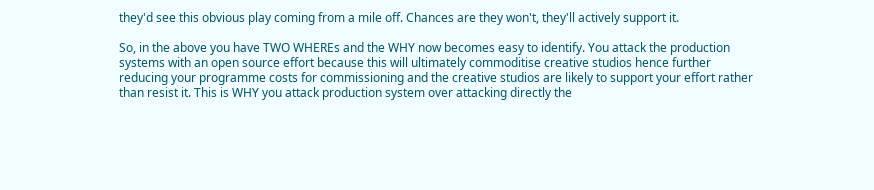they'd see this obvious play coming from a mile off. Chances are they won't, they'll actively support it.

So, in the above you have TWO WHEREs and the WHY now becomes easy to identify. You attack the production systems with an open source effort because this will ultimately commoditise creative studios hence further reducing your programme costs for commissioning and the creative studios are likely to support your effort rather than resist it. This is WHY you attack production system over attacking directly the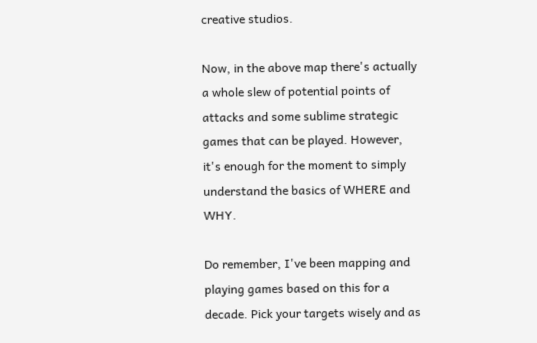creative studios.

Now, in the above map there's actually a whole slew of potential points of attacks and some sublime strategic games that can be played. However, it's enough for the moment to simply understand the basics of WHERE and WHY.

Do remember, I've been mapping and playing games based on this for a decade. Pick your targets wisely and as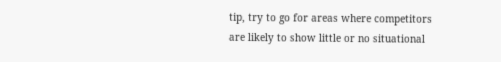tip, try to go for areas where competitors are likely to show little or no situational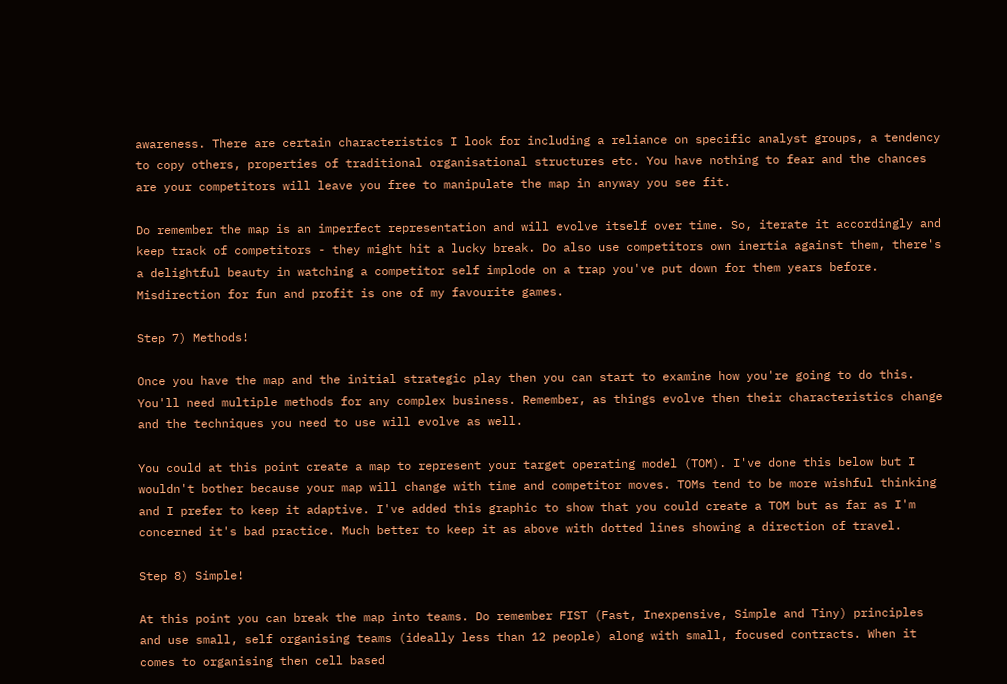awareness. There are certain characteristics I look for including a reliance on specific analyst groups, a tendency to copy others, properties of traditional organisational structures etc. You have nothing to fear and the chances are your competitors will leave you free to manipulate the map in anyway you see fit.

Do remember the map is an imperfect representation and will evolve itself over time. So, iterate it accordingly and keep track of competitors - they might hit a lucky break. Do also use competitors own inertia against them, there's a delightful beauty in watching a competitor self implode on a trap you've put down for them years before. Misdirection for fun and profit is one of my favourite games.

Step 7) Methods!

Once you have the map and the initial strategic play then you can start to examine how you're going to do this. You'll need multiple methods for any complex business. Remember, as things evolve then their characteristics change and the techniques you need to use will evolve as well.

You could at this point create a map to represent your target operating model (TOM). I've done this below but I wouldn't bother because your map will change with time and competitor moves. TOMs tend to be more wishful thinking and I prefer to keep it adaptive. I've added this graphic to show that you could create a TOM but as far as I'm concerned it's bad practice. Much better to keep it as above with dotted lines showing a direction of travel.

Step 8) Simple!

At this point you can break the map into teams. Do remember FIST (Fast, Inexpensive, Simple and Tiny) principles and use small, self organising teams (ideally less than 12 people) along with small, focused contracts. When it comes to organising then cell based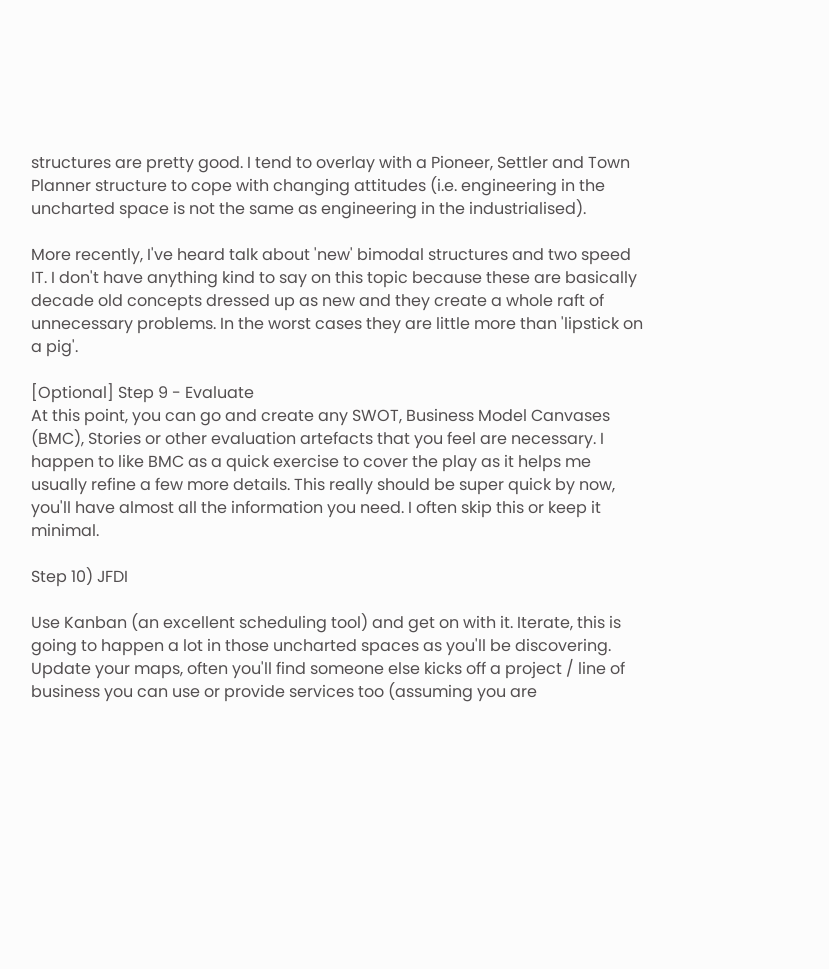structures are pretty good. I tend to overlay with a Pioneer, Settler and Town Planner structure to cope with changing attitudes (i.e. engineering in the uncharted space is not the same as engineering in the industrialised).

More recently, I've heard talk about 'new' bimodal structures and two speed IT. I don't have anything kind to say on this topic because these are basically decade old concepts dressed up as new and they create a whole raft of unnecessary problems. In the worst cases they are little more than 'lipstick on a pig'.

[Optional] Step 9 - Evaluate
At this point, you can go and create any SWOT, Business Model Canvases (BMC), Stories or other evaluation artefacts that you feel are necessary. I happen to like BMC as a quick exercise to cover the play as it helps me usually refine a few more details. This really should be super quick by now, you'll have almost all the information you need. I often skip this or keep it minimal.

Step 10) JFDI

Use Kanban (an excellent scheduling tool) and get on with it. Iterate, this is going to happen a lot in those uncharted spaces as you'll be discovering. Update your maps, often you'll find someone else kicks off a project / line of business you can use or provide services too (assuming you are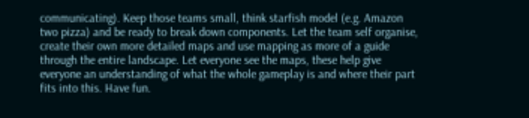communicating). Keep those teams small, think starfish model (e.g. Amazon two pizza) and be ready to break down components. Let the team self organise, create their own more detailed maps and use mapping as more of a guide through the entire landscape. Let everyone see the maps, these help give everyone an understanding of what the whole gameplay is and where their part fits into this. Have fun.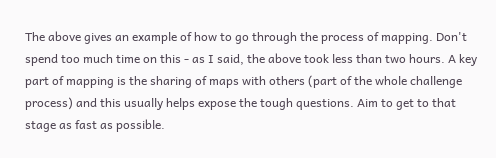The above gives an example of how to go through the process of mapping. Don't spend too much time on this - as I said, the above took less than two hours. A key part of mapping is the sharing of maps with others (part of the whole challenge process) and this usually helps expose the tough questions. Aim to get to that stage as fast as possible.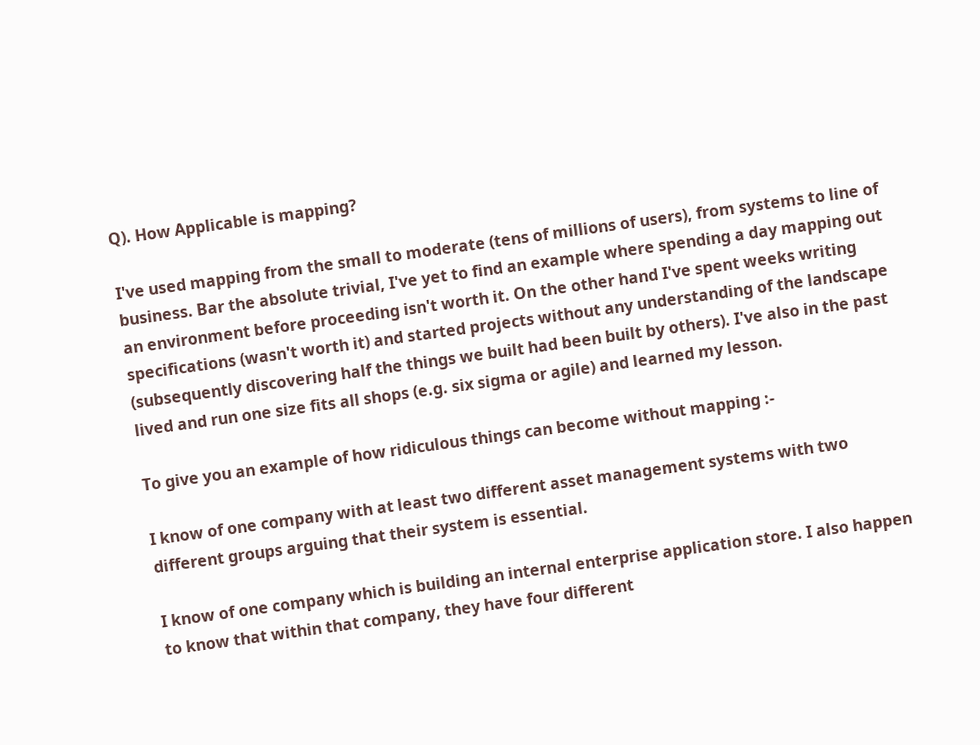Q). How Applicable is mapping?

I've used mapping from the small to moderate (tens of millions of users), from systems to line of business. Bar the absolute trivial, I've yet to find an example where spending a day mapping out an environment before proceeding isn't worth it. On the other hand I've spent weeks writing specifications (wasn't worth it) and started projects without any understanding of the landscape (subsequently discovering half the things we built had been built by others). I've also in the past lived and run one size fits all shops (e.g. six sigma or agile) and learned my lesson.

To give you an example of how ridiculous things can become without mapping :-

I know of one company with at least two different asset management systems with two different groups arguing that their system is essential.

I know of one company which is building an internal enterprise application store. I also happen to know that within that company, they have four different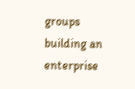groups building an enterprise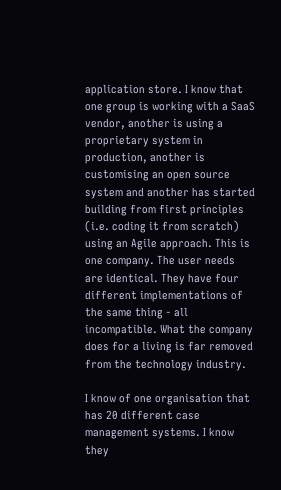application store. I know that one group is working with a SaaS vendor, another is using a proprietary system in production, another is customising an open source system and another has started building from first principles (i.e. coding it from scratch) using an Agile approach. This is one company. The user needs are identical. They have four different implementations of the same thing - all incompatible. What the company does for a living is far removed from the technology industry.

I know of one organisation that has 20 different case management systems. I know they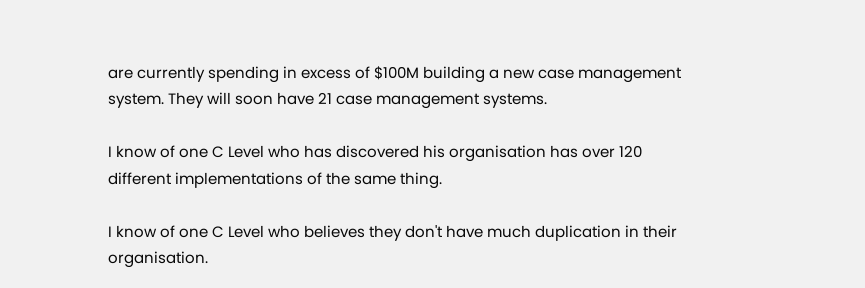are currently spending in excess of $100M building a new case management system. They will soon have 21 case management systems.

I know of one C Level who has discovered his organisation has over 120 different implementations of the same thing.

I know of one C Level who believes they don't have much duplication in their organisation.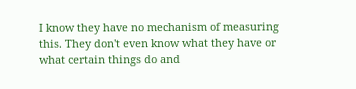I know they have no mechanism of measuring this. They don't even know what they have or what certain things do and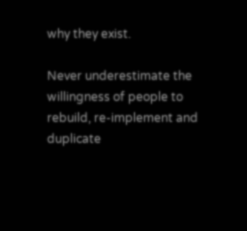why they exist.

Never underestimate the willingness of people to rebuild, re-implement and duplicate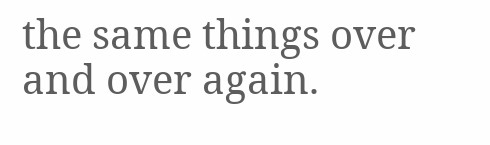the same things over and over again.